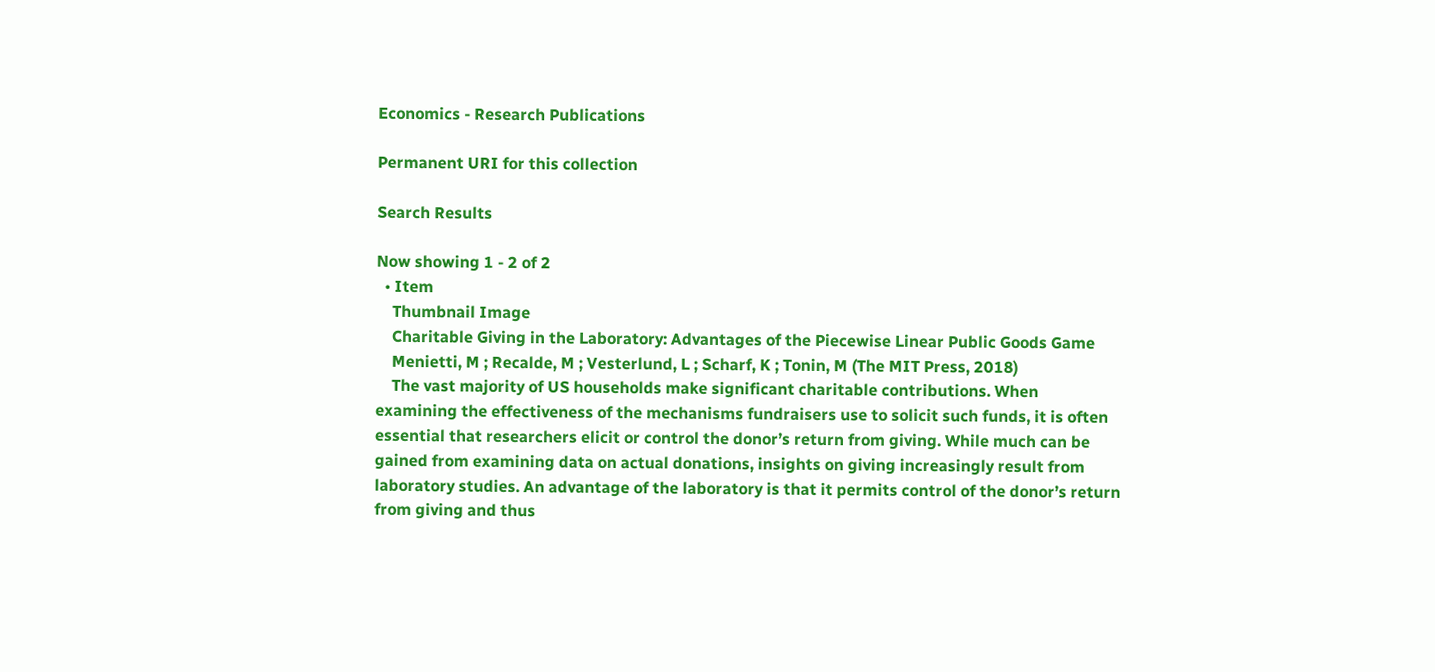Economics - Research Publications

Permanent URI for this collection

Search Results

Now showing 1 - 2 of 2
  • Item
    Thumbnail Image
    Charitable Giving in the Laboratory: Advantages of the Piecewise Linear Public Goods Game
    Menietti, M ; Recalde, M ; Vesterlund, L ; Scharf, K ; Tonin, M (The MIT Press, 2018)
    The vast majority of US households make significant charitable contributions. When examining the effectiveness of the mechanisms fundraisers use to solicit such funds, it is often essential that researchers elicit or control the donor’s return from giving. While much can be gained from examining data on actual donations, insights on giving increasingly result from laboratory studies. An advantage of the laboratory is that it permits control of the donor’s return from giving and thus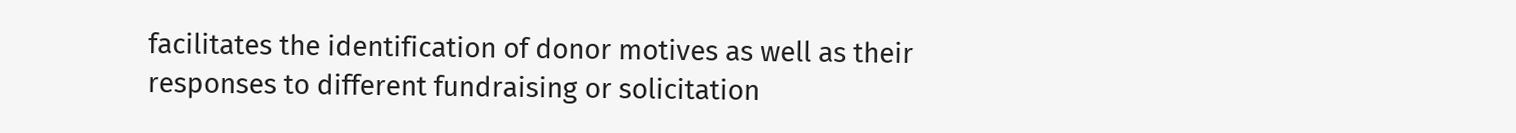facilitates the identification of donor motives as well as their responses to different fundraising or solicitation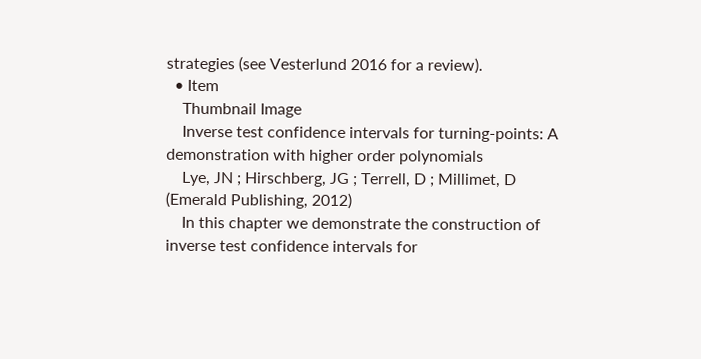strategies (see Vesterlund 2016 for a review).
  • Item
    Thumbnail Image
    Inverse test confidence intervals for turning-points: A demonstration with higher order polynomials
    Lye, JN ; Hirschberg, JG ; Terrell, D ; Millimet, D (Emerald Publishing, 2012)
    In this chapter we demonstrate the construction of inverse test confidence intervals for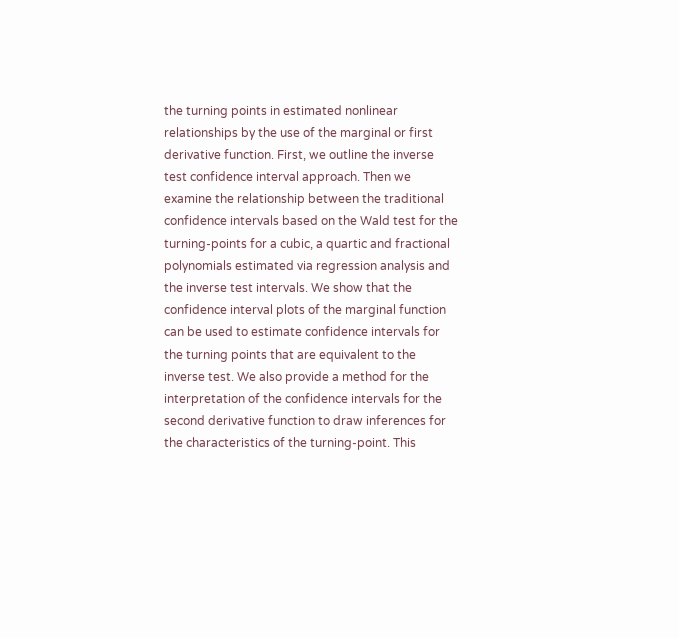the turning points in estimated nonlinear relationships by the use of the marginal or first derivative function. First, we outline the inverse test confidence interval approach. Then we examine the relationship between the traditional confidence intervals based on the Wald test for the turning-points for a cubic, a quartic and fractional polynomials estimated via regression analysis and the inverse test intervals. We show that the confidence interval plots of the marginal function can be used to estimate confidence intervals for the turning points that are equivalent to the inverse test. We also provide a method for the interpretation of the confidence intervals for the second derivative function to draw inferences for the characteristics of the turning-point. This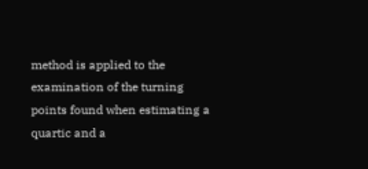method is applied to the examination of the turning points found when estimating a quartic and a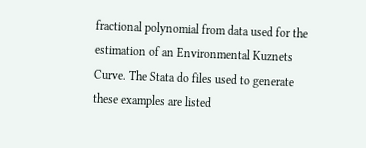fractional polynomial from data used for the estimation of an Environmental Kuznets Curve. The Stata do files used to generate these examples are listed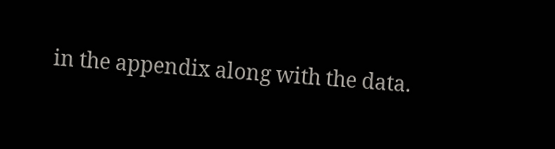in the appendix along with the data.